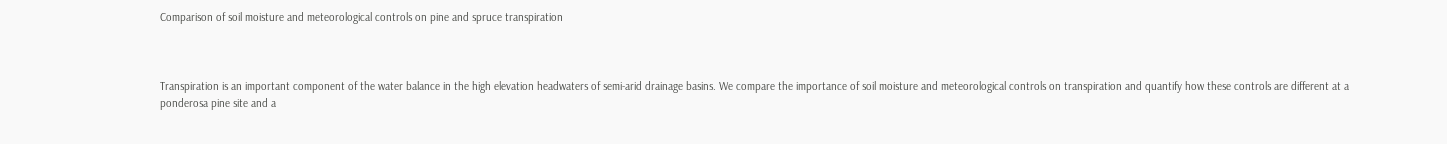Comparison of soil moisture and meteorological controls on pine and spruce transpiration



Transpiration is an important component of the water balance in the high elevation headwaters of semi-arid drainage basins. We compare the importance of soil moisture and meteorological controls on transpiration and quantify how these controls are different at a ponderosa pine site and a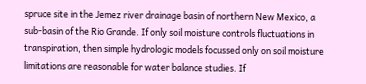spruce site in the Jemez river drainage basin of northern New Mexico, a sub-basin of the Rio Grande. If only soil moisture controls fluctuations in transpiration, then simple hydrologic models focussed only on soil moisture limitations are reasonable for water balance studies. If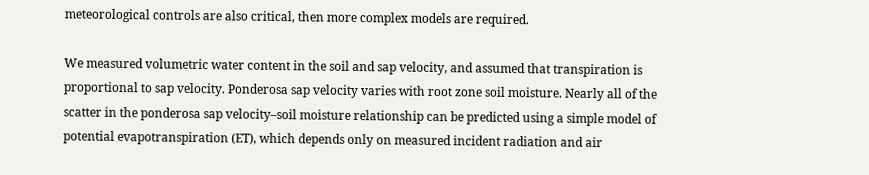meteorological controls are also critical, then more complex models are required.

We measured volumetric water content in the soil and sap velocity, and assumed that transpiration is proportional to sap velocity. Ponderosa sap velocity varies with root zone soil moisture. Nearly all of the scatter in the ponderosa sap velocity–soil moisture relationship can be predicted using a simple model of potential evapotranspiration (ET), which depends only on measured incident radiation and air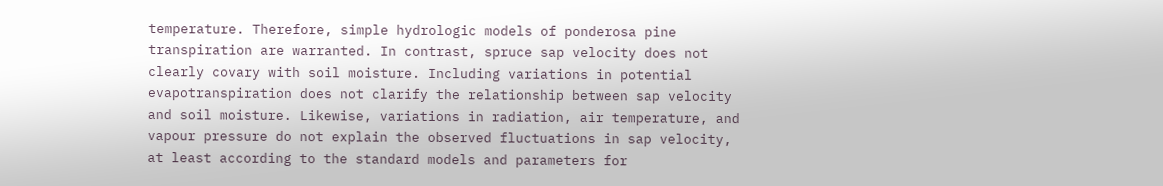temperature. Therefore, simple hydrologic models of ponderosa pine transpiration are warranted. In contrast, spruce sap velocity does not clearly covary with soil moisture. Including variations in potential evapotranspiration does not clarify the relationship between sap velocity and soil moisture. Likewise, variations in radiation, air temperature, and vapour pressure do not explain the observed fluctuations in sap velocity, at least according to the standard models and parameters for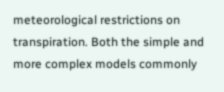meteorological restrictions on transpiration. Both the simple and more complex models commonly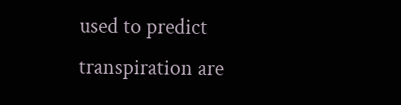used to predict transpiration are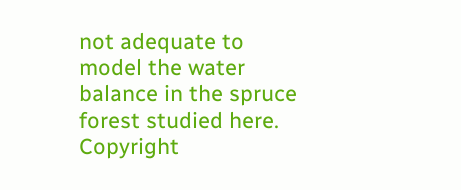not adequate to model the water balance in the spruce forest studied here. Copyright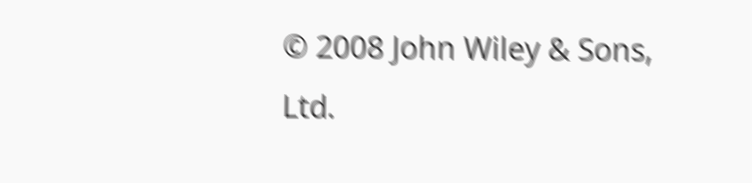© 2008 John Wiley & Sons, Ltd.